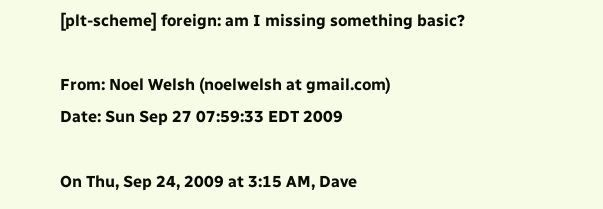[plt-scheme] foreign: am I missing something basic?

From: Noel Welsh (noelwelsh at gmail.com)
Date: Sun Sep 27 07:59:33 EDT 2009

On Thu, Sep 24, 2009 at 3:15 AM, Dave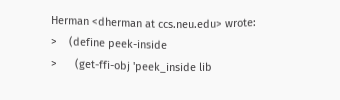Herman <dherman at ccs.neu.edu> wrote:
>    (define peek-inside
>      (get-ffi-obj 'peek_inside lib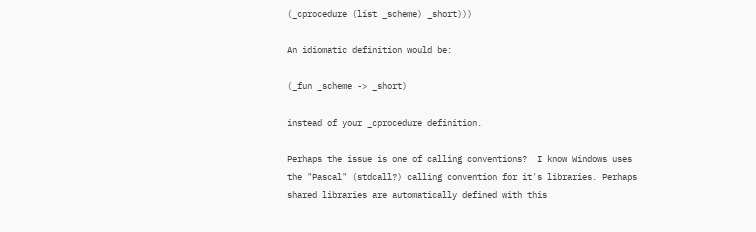(_cprocedure (list _scheme) _short)))

An idiomatic definition would be:

(_fun _scheme -> _short)

instead of your _cprocedure definition.

Perhaps the issue is one of calling conventions?  I know Windows uses
the "Pascal" (stdcall?) calling convention for it's libraries. Perhaps
shared libraries are automatically defined with this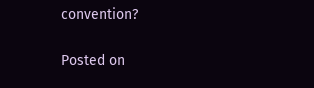convention?


Posted on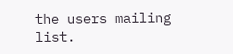the users mailing list.